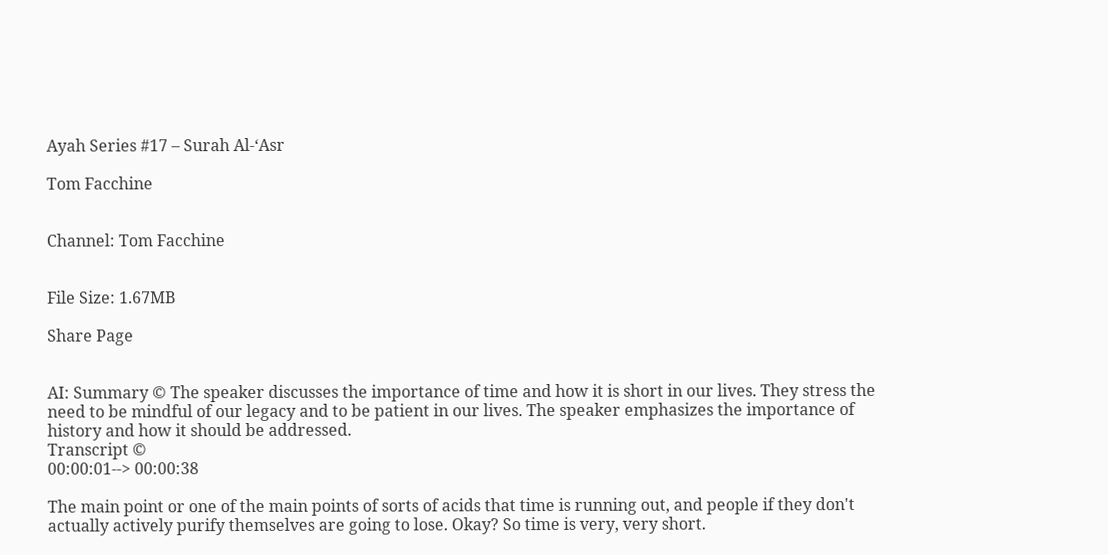Ayah Series #17 – Surah Al-‘Asr

Tom Facchine


Channel: Tom Facchine


File Size: 1.67MB

Share Page


AI: Summary © The speaker discusses the importance of time and how it is short in our lives. They stress the need to be mindful of our legacy and to be patient in our lives. The speaker emphasizes the importance of history and how it should be addressed.
Transcript ©
00:00:01--> 00:00:38

The main point or one of the main points of sorts of acids that time is running out, and people if they don't actually actively purify themselves are going to lose. Okay? So time is very, very short.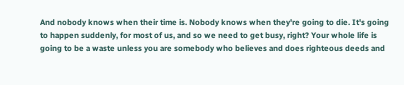And nobody knows when their time is. Nobody knows when they're going to die. It's going to happen suddenly, for most of us, and so we need to get busy, right? Your whole life is going to be a waste unless you are somebody who believes and does righteous deeds and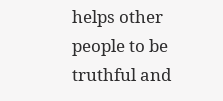helps other people to be truthful and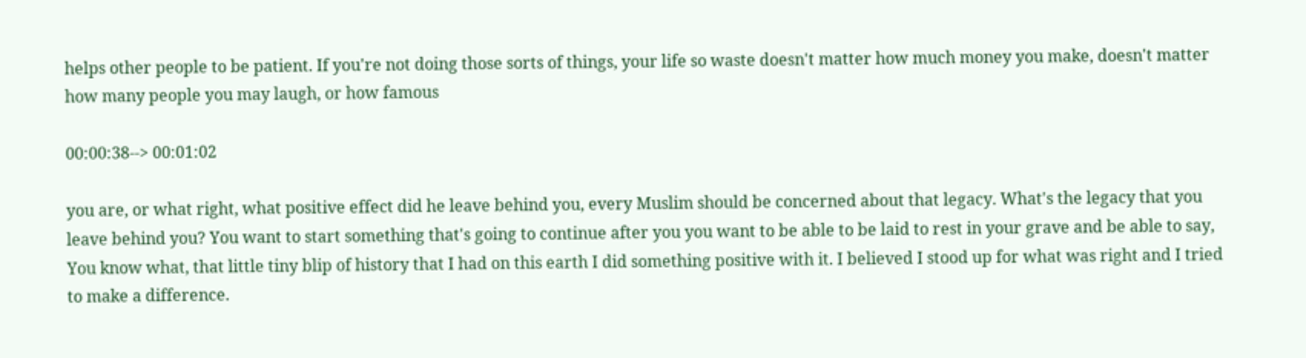helps other people to be patient. If you're not doing those sorts of things, your life so waste doesn't matter how much money you make, doesn't matter how many people you may laugh, or how famous

00:00:38--> 00:01:02

you are, or what right, what positive effect did he leave behind you, every Muslim should be concerned about that legacy. What's the legacy that you leave behind you? You want to start something that's going to continue after you you want to be able to be laid to rest in your grave and be able to say, You know what, that little tiny blip of history that I had on this earth I did something positive with it. I believed I stood up for what was right and I tried to make a difference.